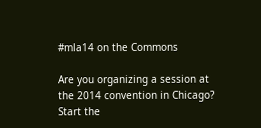#mla14 on the Commons

Are you organizing a session at the 2014 convention in Chicago? Start the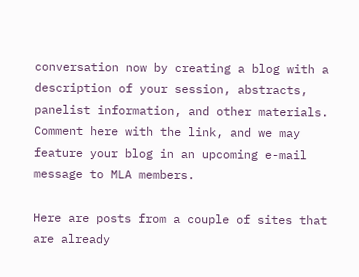conversation now by creating a blog with a description of your session, abstracts, panelist information, and other materials. Comment here with the link, and we may feature your blog in an upcoming e-mail message to MLA members.

Here are posts from a couple of sites that are already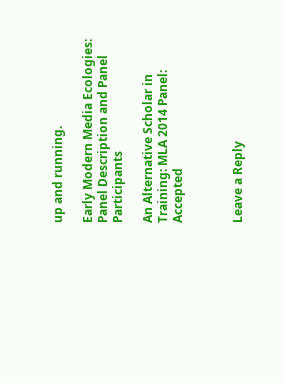up and running.

Early Modern Media Ecologies: Panel Description and Panel Participants

An Alternative Scholar in Training: MLA 2014 Panel: Accepted



Leave a Reply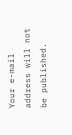Your e-mail address will not be published.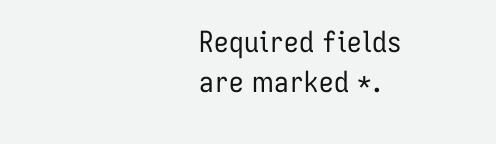Required fields are marked *.